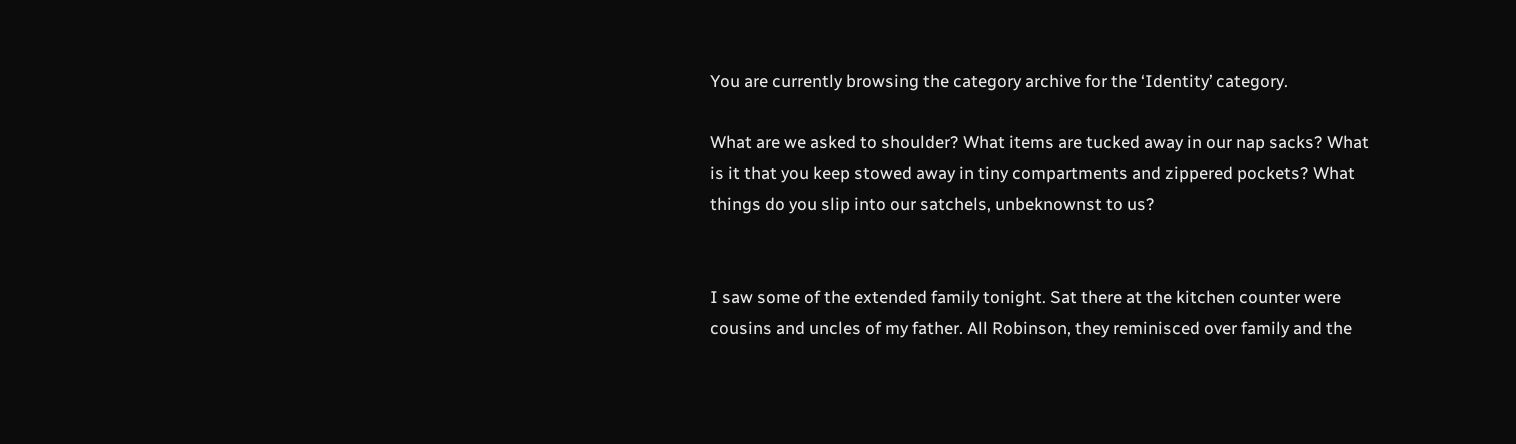You are currently browsing the category archive for the ‘Identity’ category.

What are we asked to shoulder? What items are tucked away in our nap sacks? What is it that you keep stowed away in tiny compartments and zippered pockets? What things do you slip into our satchels, unbeknownst to us?


I saw some of the extended family tonight. Sat there at the kitchen counter were cousins and uncles of my father. All Robinson, they reminisced over family and the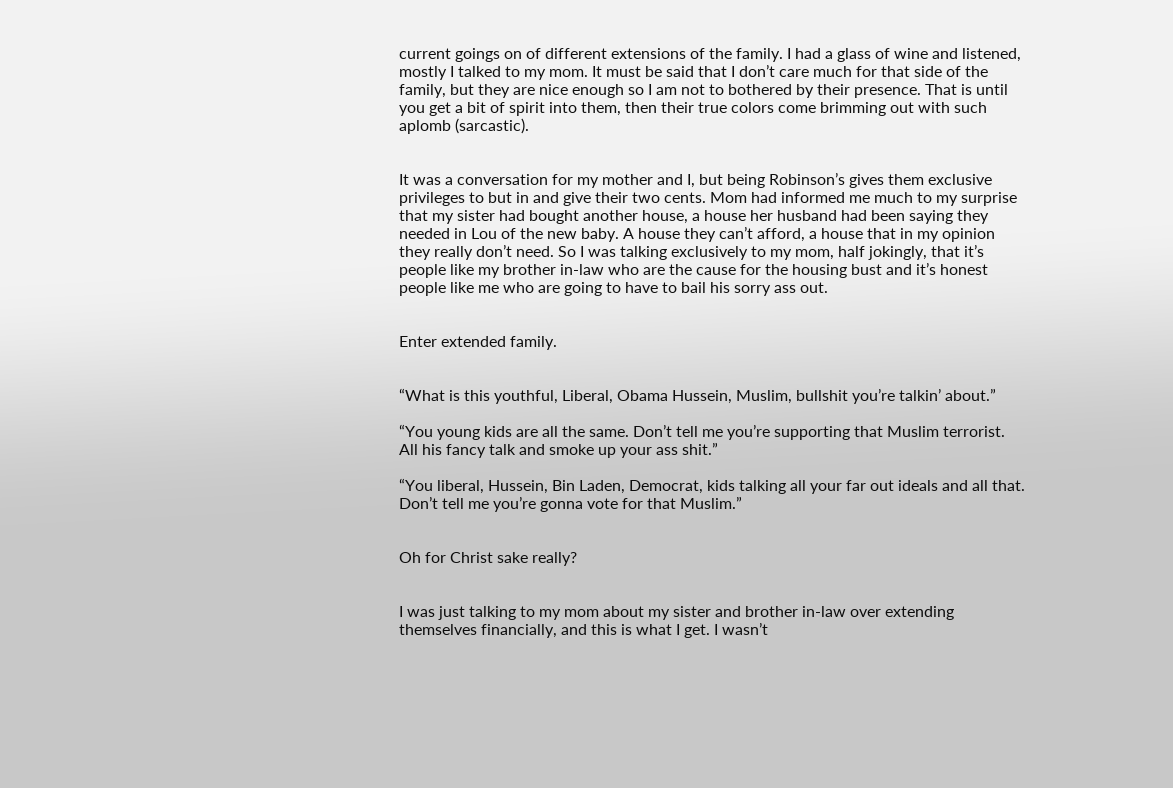current goings on of different extensions of the family. I had a glass of wine and listened, mostly I talked to my mom. It must be said that I don’t care much for that side of the family, but they are nice enough so I am not to bothered by their presence. That is until you get a bit of spirit into them, then their true colors come brimming out with such aplomb (sarcastic).


It was a conversation for my mother and I, but being Robinson’s gives them exclusive privileges to but in and give their two cents. Mom had informed me much to my surprise that my sister had bought another house, a house her husband had been saying they needed in Lou of the new baby. A house they can’t afford, a house that in my opinion they really don’t need. So I was talking exclusively to my mom, half jokingly, that it’s people like my brother in-law who are the cause for the housing bust and it’s honest people like me who are going to have to bail his sorry ass out.


Enter extended family.


“What is this youthful, Liberal, Obama Hussein, Muslim, bullshit you’re talkin’ about.”

“You young kids are all the same. Don’t tell me you’re supporting that Muslim terrorist. All his fancy talk and smoke up your ass shit.”

“You liberal, Hussein, Bin Laden, Democrat, kids talking all your far out ideals and all that. Don’t tell me you’re gonna vote for that Muslim.”


Oh for Christ sake really?


I was just talking to my mom about my sister and brother in-law over extending themselves financially, and this is what I get. I wasn’t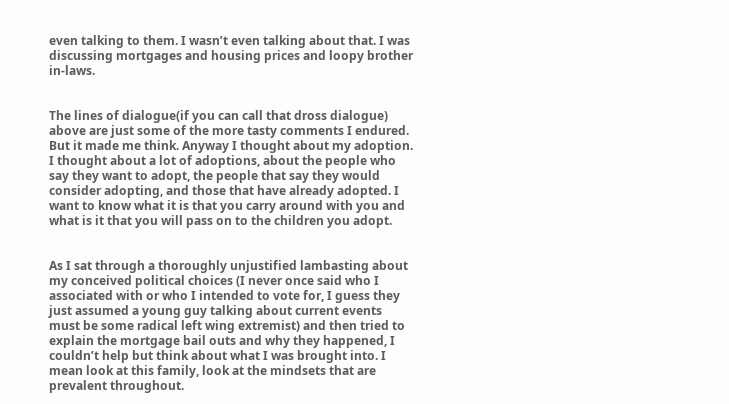even talking to them. I wasn’t even talking about that. I was discussing mortgages and housing prices and loopy brother in-laws.


The lines of dialogue(if you can call that dross dialogue) above are just some of the more tasty comments I endured. But it made me think. Anyway I thought about my adoption. I thought about a lot of adoptions, about the people who say they want to adopt, the people that say they would consider adopting, and those that have already adopted. I want to know what it is that you carry around with you and what is it that you will pass on to the children you adopt.


As I sat through a thoroughly unjustified lambasting about my conceived political choices (I never once said who I associated with or who I intended to vote for, I guess they just assumed a young guy talking about current events must be some radical left wing extremist) and then tried to explain the mortgage bail outs and why they happened, I couldn’t help but think about what I was brought into. I mean look at this family, look at the mindsets that are prevalent throughout.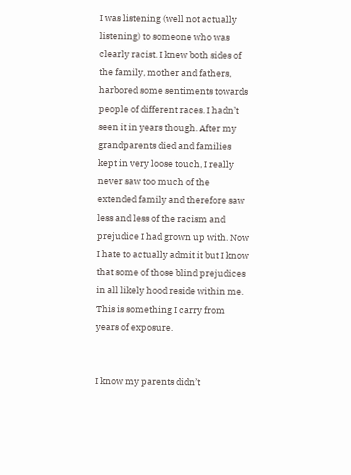I was listening (well not actually listening) to someone who was clearly racist. I knew both sides of the family, mother and fathers, harbored some sentiments towards people of different races. I hadn’t seen it in years though. After my grandparents died and families kept in very loose touch, I really never saw too much of the extended family and therefore saw less and less of the racism and prejudice I had grown up with. Now I hate to actually admit it but I know that some of those blind prejudices in all likely hood reside within me. This is something I carry from years of exposure.


I know my parents didn’t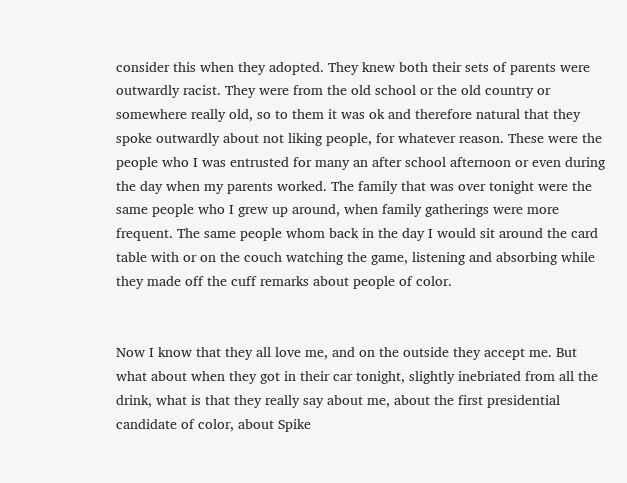consider this when they adopted. They knew both their sets of parents were outwardly racist. They were from the old school or the old country or somewhere really old, so to them it was ok and therefore natural that they spoke outwardly about not liking people, for whatever reason. These were the people who I was entrusted for many an after school afternoon or even during the day when my parents worked. The family that was over tonight were the same people who I grew up around, when family gatherings were more frequent. The same people whom back in the day I would sit around the card table with or on the couch watching the game, listening and absorbing while they made off the cuff remarks about people of color.


Now I know that they all love me, and on the outside they accept me. But what about when they got in their car tonight, slightly inebriated from all the drink, what is that they really say about me, about the first presidential candidate of color, about Spike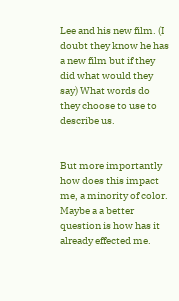Lee and his new film. (I doubt they know he has a new film but if they did what would they say) What words do they choose to use to describe us.


But more importantly how does this impact me, a minority of color. Maybe a a better question is how has it already effected me.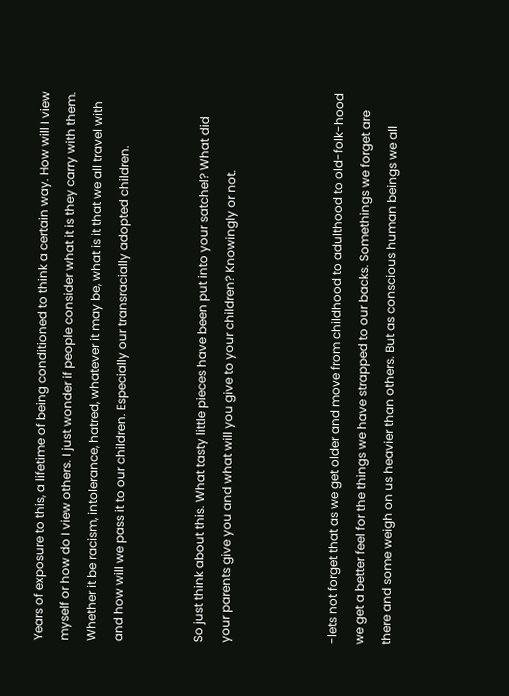Years of exposure to this, a lifetime of being conditioned to think a certain way. How will I view myself or how do I view others. I just wonder if people consider what it is they carry with them. Whether it be racism, intolerance, hatred, whatever it may be, what is it that we all travel with and how will we pass it to our children. Especially our transracially adopted children.


So just think about this. What tasty little pieces have been put into your satchel? What did your parents give you and what will you give to your children? Knowingly or not.



-lets not forget that as we get older and move from childhood to adulthood to old-folk-hood we get a better feel for the things we have strapped to our backs. Somethings we forget are there and some weigh on us heavier than others. But as conscious human beings we all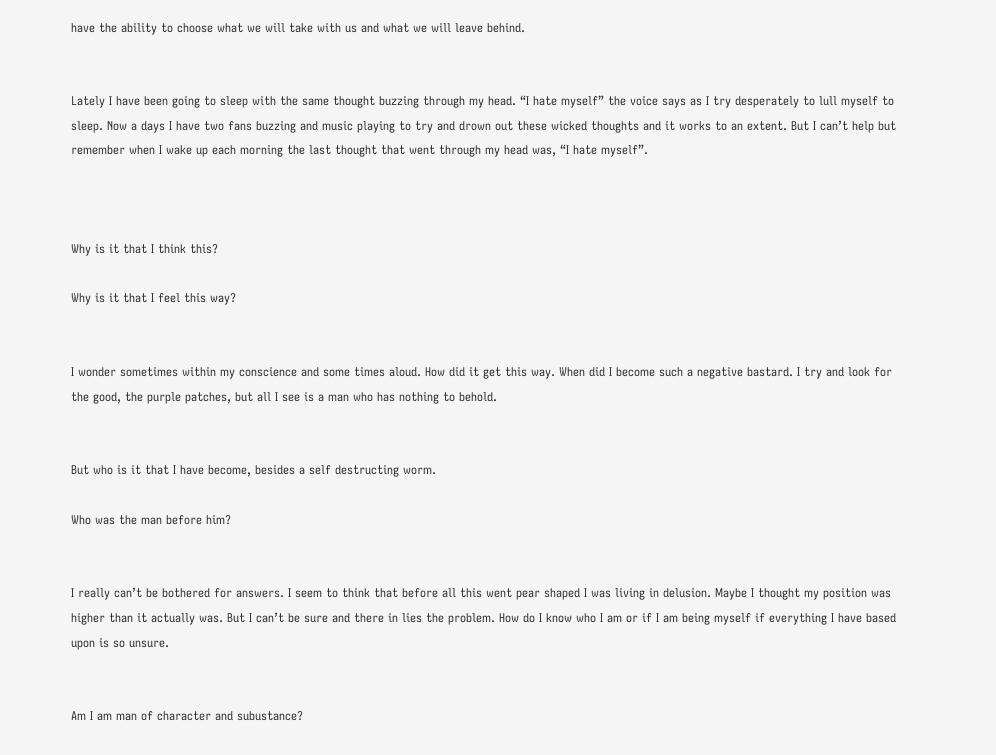have the ability to choose what we will take with us and what we will leave behind.


Lately I have been going to sleep with the same thought buzzing through my head. “I hate myself” the voice says as I try desperately to lull myself to sleep. Now a days I have two fans buzzing and music playing to try and drown out these wicked thoughts and it works to an extent. But I can’t help but remember when I wake up each morning the last thought that went through my head was, “I hate myself”.



Why is it that I think this?

Why is it that I feel this way?


I wonder sometimes within my conscience and some times aloud. How did it get this way. When did I become such a negative bastard. I try and look for the good, the purple patches, but all I see is a man who has nothing to behold.


But who is it that I have become, besides a self destructing worm.

Who was the man before him?


I really can’t be bothered for answers. I seem to think that before all this went pear shaped I was living in delusion. Maybe I thought my position was higher than it actually was. But I can’t be sure and there in lies the problem. How do I know who I am or if I am being myself if everything I have based upon is so unsure.


Am I am man of character and subustance?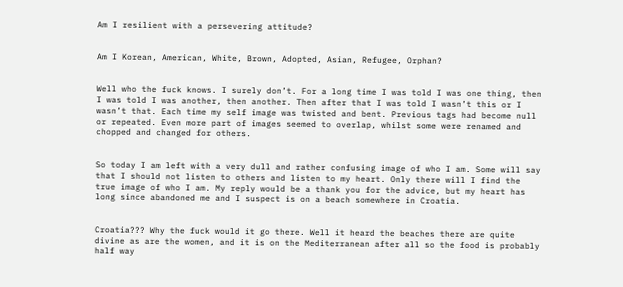Am I resilient with a persevering attitude?


Am I Korean, American, White, Brown, Adopted, Asian, Refugee, Orphan?


Well who the fuck knows. I surely don’t. For a long time I was told I was one thing, then I was told I was another, then another. Then after that I was told I wasn’t this or I wasn’t that. Each time my self image was twisted and bent. Previous tags had become null or repeated. Even more part of images seemed to overlap, whilst some were renamed and chopped and changed for others.


So today I am left with a very dull and rather confusing image of who I am. Some will say that I should not listen to others and listen to my heart. Only there will I find the true image of who I am. My reply would be a thank you for the advice, but my heart has long since abandoned me and I suspect is on a beach somewhere in Croatia.


Croatia??? Why the fuck would it go there. Well it heard the beaches there are quite divine as are the women, and it is on the Mediterranean after all so the food is probably half way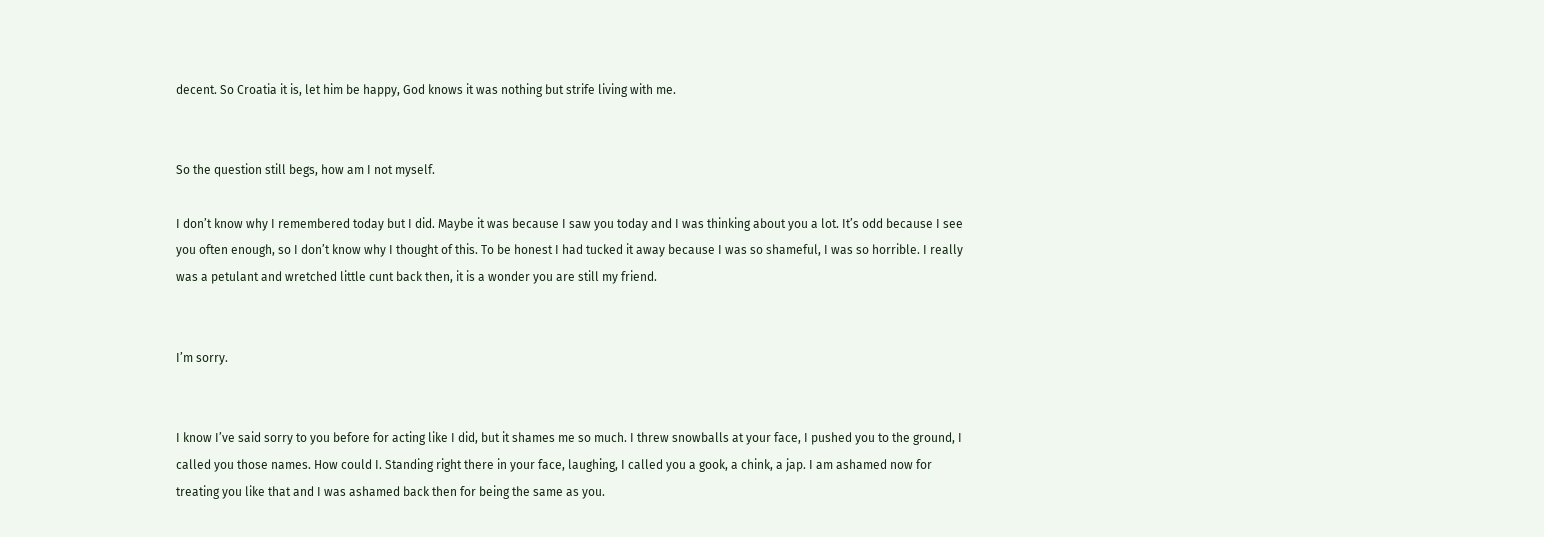decent. So Croatia it is, let him be happy, God knows it was nothing but strife living with me.


So the question still begs, how am I not myself.

I don’t know why I remembered today but I did. Maybe it was because I saw you today and I was thinking about you a lot. It’s odd because I see you often enough, so I don’t know why I thought of this. To be honest I had tucked it away because I was so shameful, I was so horrible. I really was a petulant and wretched little cunt back then, it is a wonder you are still my friend.


I’m sorry.


I know I’ve said sorry to you before for acting like I did, but it shames me so much. I threw snowballs at your face, I pushed you to the ground, I called you those names. How could I. Standing right there in your face, laughing, I called you a gook, a chink, a jap. I am ashamed now for treating you like that and I was ashamed back then for being the same as you.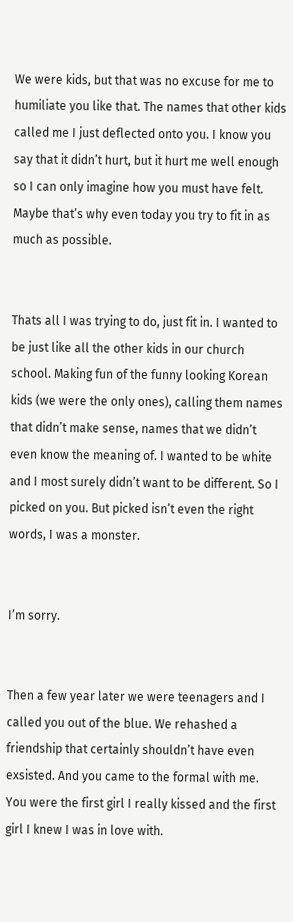We were kids, but that was no excuse for me to humiliate you like that. The names that other kids called me I just deflected onto you. I know you say that it didn’t hurt, but it hurt me well enough so I can only imagine how you must have felt. Maybe that’s why even today you try to fit in as much as possible.


Thats all I was trying to do, just fit in. I wanted to be just like all the other kids in our church school. Making fun of the funny looking Korean kids (we were the only ones), calling them names that didn’t make sense, names that we didn’t even know the meaning of. I wanted to be white and I most surely didn’t want to be different. So I picked on you. But picked isn’t even the right words, I was a monster.


I’m sorry.


Then a few year later we were teenagers and I called you out of the blue. We rehashed a friendship that certainly shouldn’t have even exsisted. And you came to the formal with me. You were the first girl I really kissed and the first girl I knew I was in love with.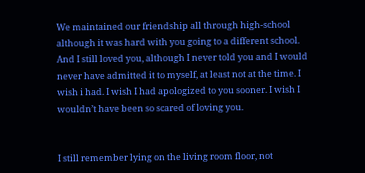We maintained our friendship all through high-school although it was hard with you going to a different school. And I still loved you, although I never told you and I would never have admitted it to myself, at least not at the time. I wish i had. I wish I had apologized to you sooner. I wish I wouldn’t have been so scared of loving you.


I still remember lying on the living room floor, not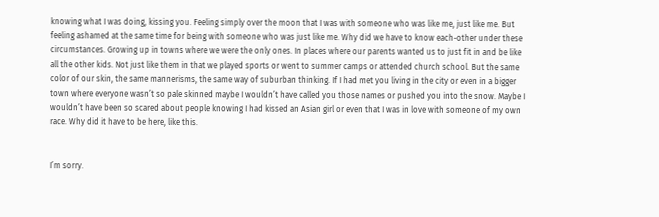knowing what I was doing, kissing you. Feeling simply over the moon that I was with someone who was like me, just like me. But feeling ashamed at the same time for being with someone who was just like me. Why did we have to know each-other under these circumstances. Growing up in towns where we were the only ones. In places where our parents wanted us to just fit in and be like all the other kids. Not just like them in that we played sports or went to summer camps or attended church school. But the same color of our skin, the same mannerisms, the same way of suburban thinking. If I had met you living in the city or even in a bigger town where everyone wasn’t so pale skinned maybe I wouldn’t have called you those names or pushed you into the snow. Maybe I wouldn’t have been so scared about people knowing I had kissed an Asian girl or even that I was in love with someone of my own race. Why did it have to be here, like this.


I’m sorry.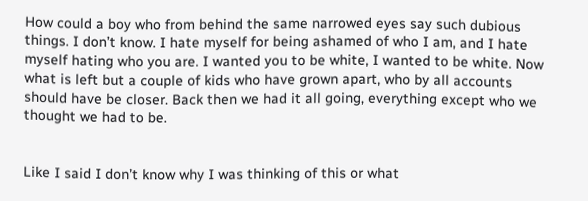How could a boy who from behind the same narrowed eyes say such dubious things. I don’t know. I hate myself for being ashamed of who I am, and I hate myself hating who you are. I wanted you to be white, I wanted to be white. Now what is left but a couple of kids who have grown apart, who by all accounts should have be closer. Back then we had it all going, everything except who we thought we had to be.


Like I said I don’t know why I was thinking of this or what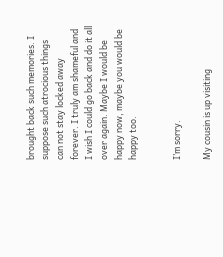brought back such memories. I suppose such atrocious things can not stay locked away forever. I truly am shameful and I wish I could go back and do it all over again. Maybe I would be happy now, maybe you would be happy too.


I’m sorry.

My cousin is up visiting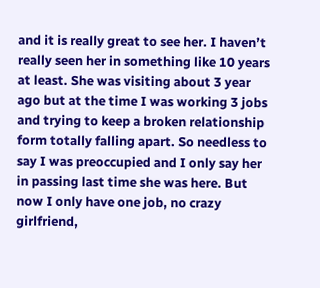and it is really great to see her. I haven’t really seen her in something like 10 years at least. She was visiting about 3 year ago but at the time I was working 3 jobs and trying to keep a broken relationship form totally falling apart. So needless to say I was preoccupied and I only say her in passing last time she was here. But now I only have one job, no crazy girlfriend,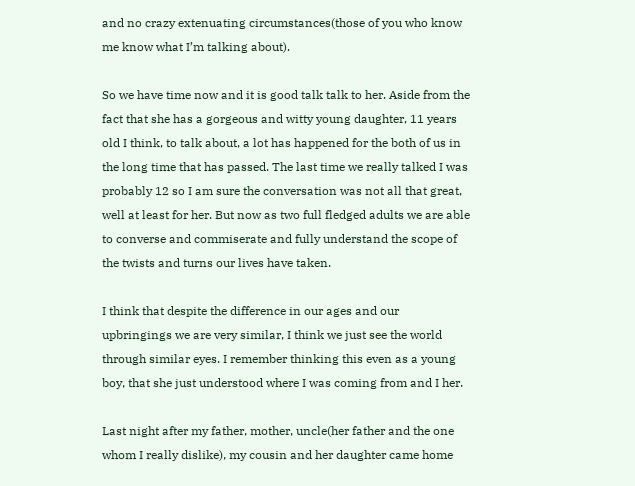and no crazy extenuating circumstances(those of you who know me know what I’m talking about).

So we have time now and it is good talk talk to her. Aside from the fact that she has a gorgeous and witty young daughter, 11 years old I think, to talk about, a lot has happened for the both of us in the long time that has passed. The last time we really talked I was probably 12 so I am sure the conversation was not all that great, well at least for her. But now as two full fledged adults we are able to converse and commiserate and fully understand the scope of the twists and turns our lives have taken.

I think that despite the difference in our ages and our upbringings we are very similar, I think we just see the world through similar eyes. I remember thinking this even as a young boy, that she just understood where I was coming from and I her.

Last night after my father, mother, uncle(her father and the one whom I really dislike), my cousin and her daughter came home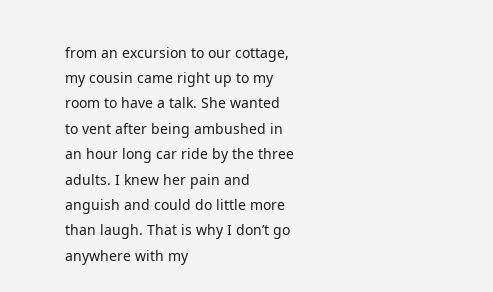from an excursion to our cottage, my cousin came right up to my room to have a talk. She wanted to vent after being ambushed in an hour long car ride by the three adults. I knew her pain and anguish and could do little more than laugh. That is why I don’t go anywhere with my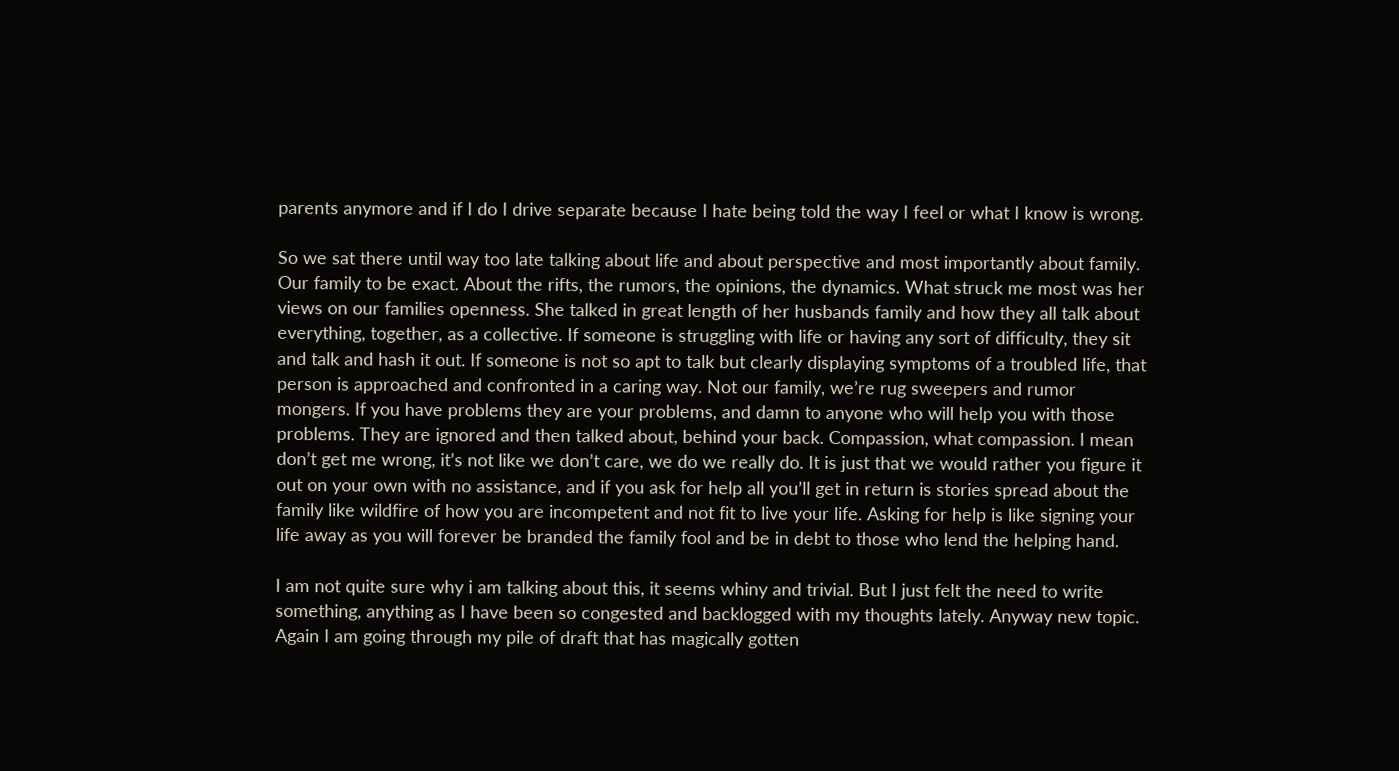parents anymore and if I do I drive separate because I hate being told the way I feel or what I know is wrong.

So we sat there until way too late talking about life and about perspective and most importantly about family. Our family to be exact. About the rifts, the rumors, the opinions, the dynamics. What struck me most was her views on our families openness. She talked in great length of her husbands family and how they all talk about everything, together, as a collective. If someone is struggling with life or having any sort of difficulty, they sit and talk and hash it out. If someone is not so apt to talk but clearly displaying symptoms of a troubled life, that person is approached and confronted in a caring way. Not our family, we’re rug sweepers and rumor mongers. If you have problems they are your problems, and damn to anyone who will help you with those problems. They are ignored and then talked about, behind your back. Compassion, what compassion. I mean don’t get me wrong, it’s not like we don’t care, we do we really do. It is just that we would rather you figure it out on your own with no assistance, and if you ask for help all you’ll get in return is stories spread about the family like wildfire of how you are incompetent and not fit to live your life. Asking for help is like signing your life away as you will forever be branded the family fool and be in debt to those who lend the helping hand.

I am not quite sure why i am talking about this, it seems whiny and trivial. But I just felt the need to write something, anything as I have been so congested and backlogged with my thoughts lately. Anyway new topic. Again I am going through my pile of draft that has magically gotten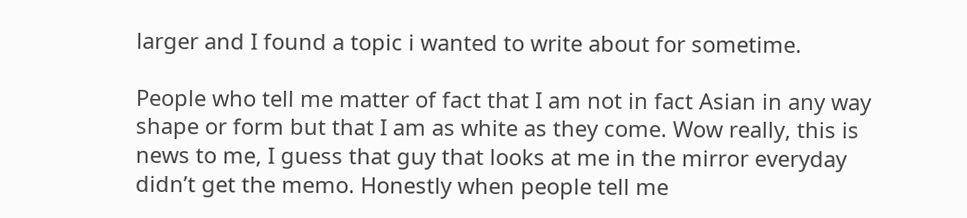larger and I found a topic i wanted to write about for sometime.

People who tell me matter of fact that I am not in fact Asian in any way shape or form but that I am as white as they come. Wow really, this is news to me, I guess that guy that looks at me in the mirror everyday didn’t get the memo. Honestly when people tell me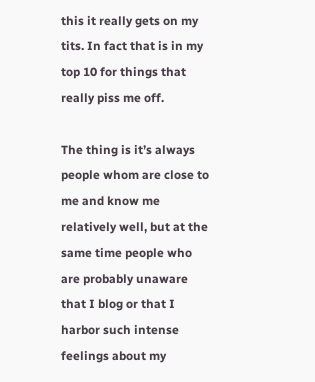this it really gets on my tits. In fact that is in my top 10 for things that really piss me off.

The thing is it’s always people whom are close to me and know me relatively well, but at the same time people who are probably unaware that I blog or that I harbor such intense feelings about my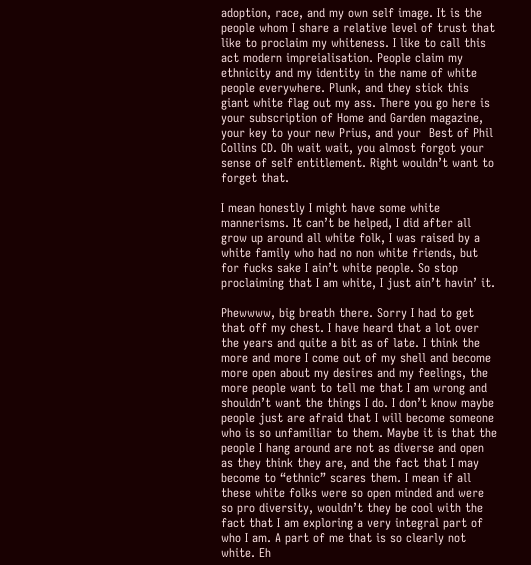adoption, race, and my own self image. It is the people whom I share a relative level of trust that like to proclaim my whiteness. I like to call this act modern impreialisation. People claim my ethnicity and my identity in the name of white people everywhere. Plunk, and they stick this giant white flag out my ass. There you go here is your subscription of Home and Garden magazine, your key to your new Prius, and your  Best of Phil Collins CD. Oh wait wait, you almost forgot your sense of self entitlement. Right wouldn’t want to forget that.

I mean honestly I might have some white mannerisms. It can’t be helped, I did after all grow up around all white folk, I was raised by a white family who had no non white friends, but for fucks sake I ain’t white people. So stop proclaiming that I am white, I just ain’t havin’ it.

Phewwww, big breath there. Sorry I had to get that off my chest. I have heard that a lot over the years and quite a bit as of late. I think the more and more I come out of my shell and become more open about my desires and my feelings, the more people want to tell me that I am wrong and shouldn’t want the things I do. I don’t know maybe people just are afraid that I will become someone who is so unfamiliar to them. Maybe it is that the people I hang around are not as diverse and open as they think they are, and the fact that I may become to “ethnic” scares them. I mean if all these white folks were so open minded and were so pro diversity, wouldn’t they be cool with the fact that I am exploring a very integral part of who I am. A part of me that is so clearly not white. Eh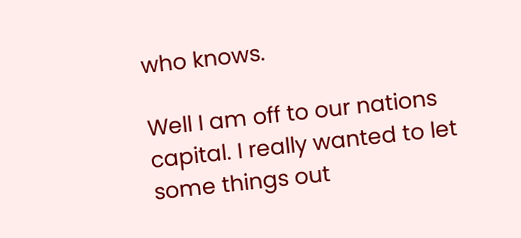who knows.

Well I am off to our nations capital. I really wanted to let some things out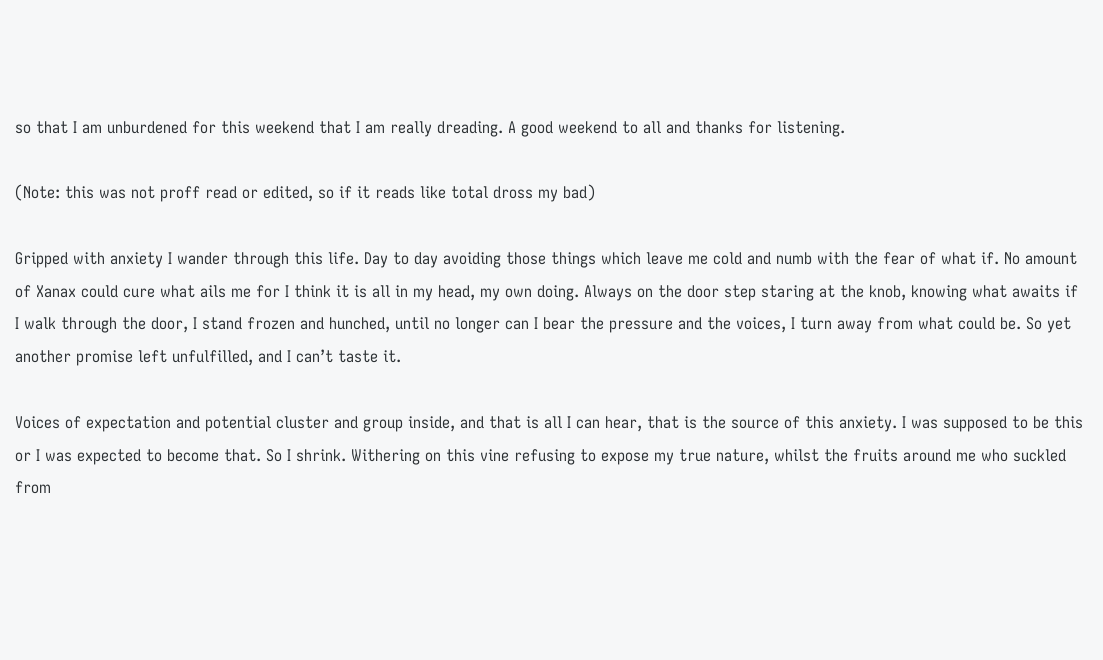so that I am unburdened for this weekend that I am really dreading. A good weekend to all and thanks for listening.

(Note: this was not proff read or edited, so if it reads like total dross my bad)

Gripped with anxiety I wander through this life. Day to day avoiding those things which leave me cold and numb with the fear of what if. No amount of Xanax could cure what ails me for I think it is all in my head, my own doing. Always on the door step staring at the knob, knowing what awaits if I walk through the door, I stand frozen and hunched, until no longer can I bear the pressure and the voices, I turn away from what could be. So yet another promise left unfulfilled, and I can’t taste it.

Voices of expectation and potential cluster and group inside, and that is all I can hear, that is the source of this anxiety. I was supposed to be this or I was expected to become that. So I shrink. Withering on this vine refusing to expose my true nature, whilst the fruits around me who suckled from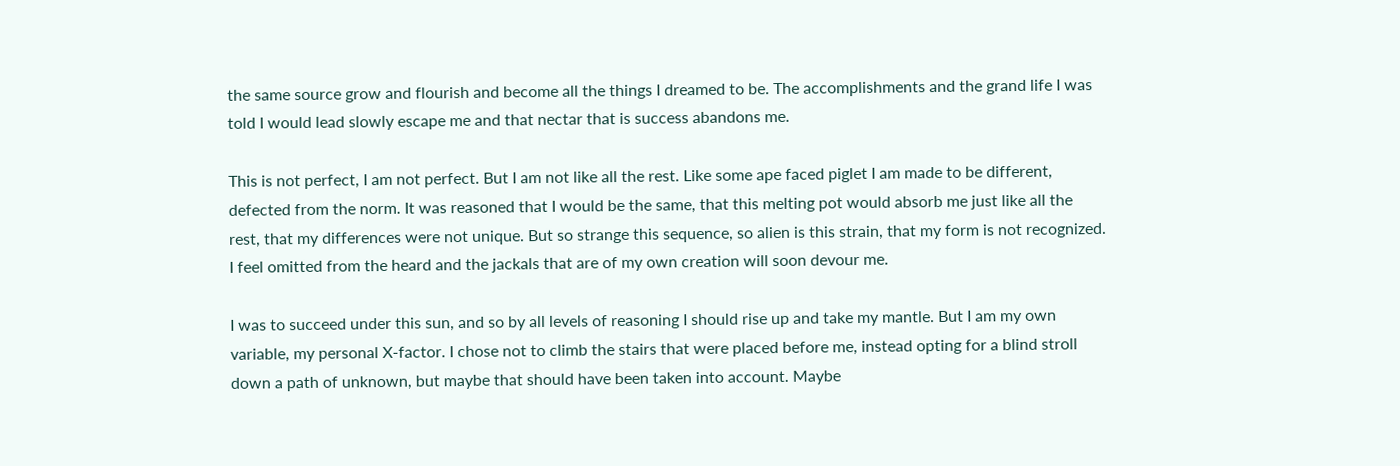the same source grow and flourish and become all the things I dreamed to be. The accomplishments and the grand life I was told I would lead slowly escape me and that nectar that is success abandons me.

This is not perfect, I am not perfect. But I am not like all the rest. Like some ape faced piglet I am made to be different, defected from the norm. It was reasoned that I would be the same, that this melting pot would absorb me just like all the rest, that my differences were not unique. But so strange this sequence, so alien is this strain, that my form is not recognized. I feel omitted from the heard and the jackals that are of my own creation will soon devour me.

I was to succeed under this sun, and so by all levels of reasoning I should rise up and take my mantle. But I am my own variable, my personal X-factor. I chose not to climb the stairs that were placed before me, instead opting for a blind stroll down a path of unknown, but maybe that should have been taken into account. Maybe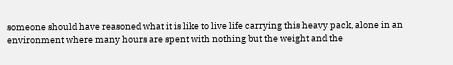someone should have reasoned what it is like to live life carrying this heavy pack, alone in an environment where many hours are spent with nothing but the weight and the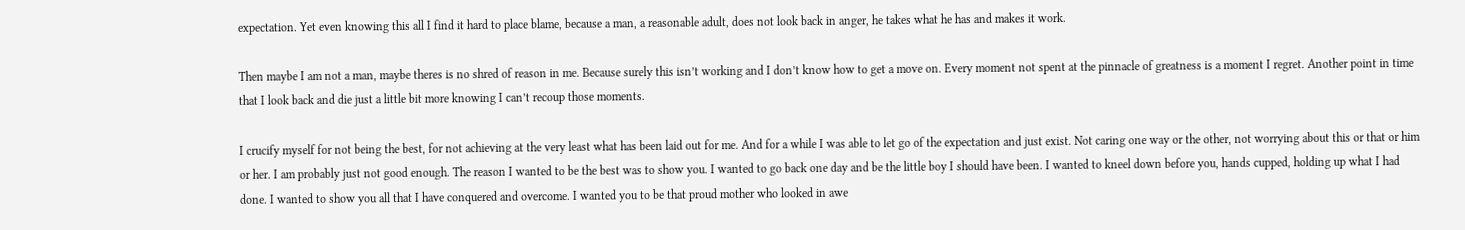expectation. Yet even knowing this all I find it hard to place blame, because a man, a reasonable adult, does not look back in anger, he takes what he has and makes it work.

Then maybe I am not a man, maybe theres is no shred of reason in me. Because surely this isn’t working and I don’t know how to get a move on. Every moment not spent at the pinnacle of greatness is a moment I regret. Another point in time that I look back and die just a little bit more knowing I can’t recoup those moments.

I crucify myself for not being the best, for not achieving at the very least what has been laid out for me. And for a while I was able to let go of the expectation and just exist. Not caring one way or the other, not worrying about this or that or him or her. I am probably just not good enough. The reason I wanted to be the best was to show you. I wanted to go back one day and be the little boy I should have been. I wanted to kneel down before you, hands cupped, holding up what I had done. I wanted to show you all that I have conquered and overcome. I wanted you to be that proud mother who looked in awe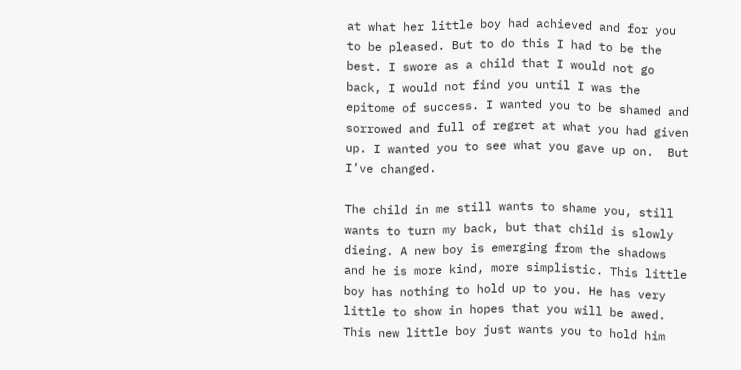at what her little boy had achieved and for you to be pleased. But to do this I had to be the best. I swore as a child that I would not go back, I would not find you until I was the epitome of success. I wanted you to be shamed and sorrowed and full of regret at what you had given up. I wanted you to see what you gave up on.  But I’ve changed.

The child in me still wants to shame you, still wants to turn my back, but that child is slowly dieing. A new boy is emerging from the shadows and he is more kind, more simplistic. This little boy has nothing to hold up to you. He has very little to show in hopes that you will be awed. This new little boy just wants you to hold him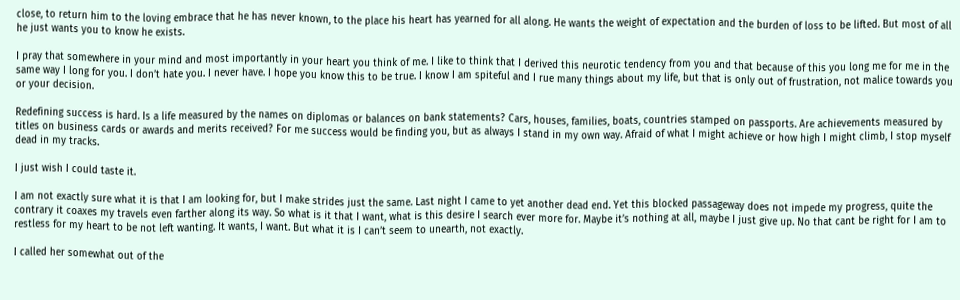close, to return him to the loving embrace that he has never known, to the place his heart has yearned for all along. He wants the weight of expectation and the burden of loss to be lifted. But most of all he just wants you to know he exists.

I pray that somewhere in your mind and most importantly in your heart you think of me. I like to think that I derived this neurotic tendency from you and that because of this you long me for me in the same way I long for you. I don’t hate you. I never have. I hope you know this to be true. I know I am spiteful and I rue many things about my life, but that is only out of frustration, not malice towards you or your decision.

Redefining success is hard. Is a life measured by the names on diplomas or balances on bank statements? Cars, houses, families, boats, countries stamped on passports. Are achievements measured by titles on business cards or awards and merits received? For me success would be finding you, but as always I stand in my own way. Afraid of what I might achieve or how high I might climb, I stop myself dead in my tracks.

I just wish I could taste it.

I am not exactly sure what it is that I am looking for, but I make strides just the same. Last night I came to yet another dead end. Yet this blocked passageway does not impede my progress, quite the contrary it coaxes my travels even farther along its way. So what is it that I want, what is this desire I search ever more for. Maybe it’s nothing at all, maybe I just give up. No that cant be right for I am to restless for my heart to be not left wanting. It wants, I want. But what it is I can’t seem to unearth, not exactly.

I called her somewhat out of the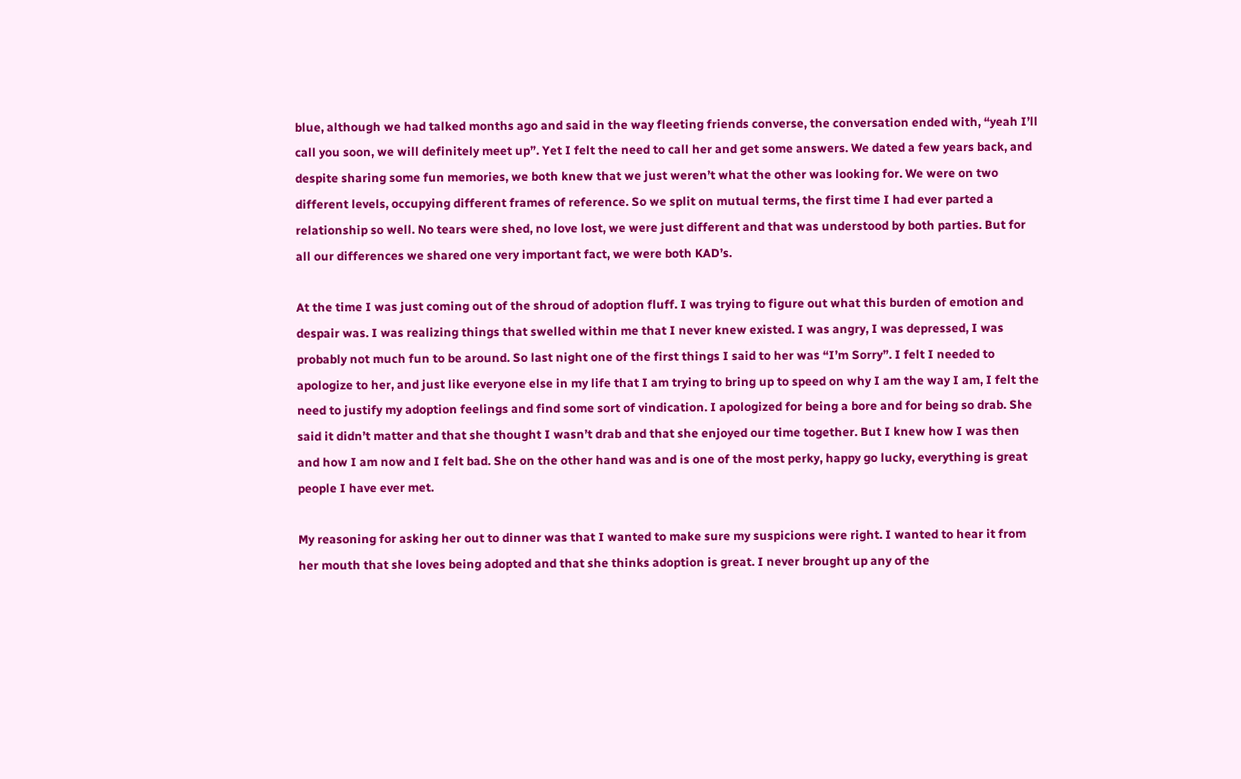blue, although we had talked months ago and said in the way fleeting friends converse, the conversation ended with, “yeah I’ll call you soon, we will definitely meet up”. Yet I felt the need to call her and get some answers. We dated a few years back, and despite sharing some fun memories, we both knew that we just weren’t what the other was looking for. We were on two different levels, occupying different frames of reference. So we split on mutual terms, the first time I had ever parted a relationship so well. No tears were shed, no love lost, we were just different and that was understood by both parties. But for all our differences we shared one very important fact, we were both KAD’s.

At the time I was just coming out of the shroud of adoption fluff. I was trying to figure out what this burden of emotion and despair was. I was realizing things that swelled within me that I never knew existed. I was angry, I was depressed, I was probably not much fun to be around. So last night one of the first things I said to her was “I’m Sorry”. I felt I needed to apologize to her, and just like everyone else in my life that I am trying to bring up to speed on why I am the way I am, I felt the need to justify my adoption feelings and find some sort of vindication. I apologized for being a bore and for being so drab. She said it didn’t matter and that she thought I wasn’t drab and that she enjoyed our time together. But I knew how I was then and how I am now and I felt bad. She on the other hand was and is one of the most perky, happy go lucky, everything is great people I have ever met.

My reasoning for asking her out to dinner was that I wanted to make sure my suspicions were right. I wanted to hear it from her mouth that she loves being adopted and that she thinks adoption is great. I never brought up any of the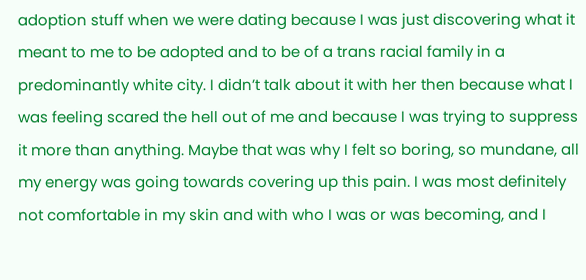adoption stuff when we were dating because I was just discovering what it meant to me to be adopted and to be of a trans racial family in a predominantly white city. I didn’t talk about it with her then because what I was feeling scared the hell out of me and because I was trying to suppress it more than anything. Maybe that was why I felt so boring, so mundane, all my energy was going towards covering up this pain. I was most definitely not comfortable in my skin and with who I was or was becoming, and I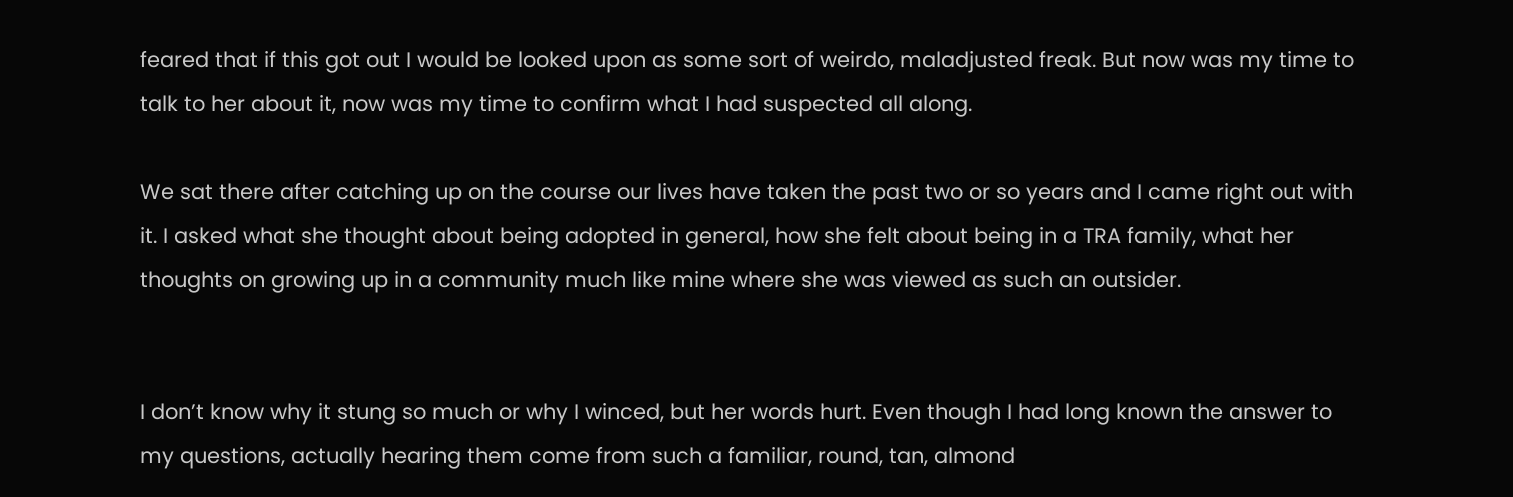feared that if this got out I would be looked upon as some sort of weirdo, maladjusted freak. But now was my time to talk to her about it, now was my time to confirm what I had suspected all along.

We sat there after catching up on the course our lives have taken the past two or so years and I came right out with it. I asked what she thought about being adopted in general, how she felt about being in a TRA family, what her thoughts on growing up in a community much like mine where she was viewed as such an outsider.


I don’t know why it stung so much or why I winced, but her words hurt. Even though I had long known the answer to my questions, actually hearing them come from such a familiar, round, tan, almond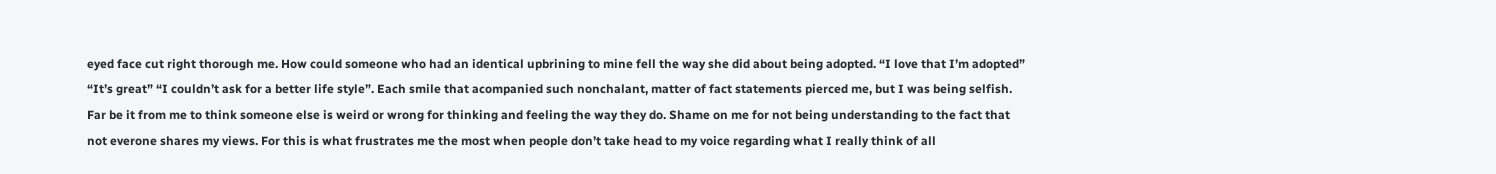eyed face cut right thorough me. How could someone who had an identical upbrining to mine fell the way she did about being adopted. “I love that I’m adopted” “It’s great” “I couldn’t ask for a better life style”. Each smile that acompanied such nonchalant, matter of fact statements pierced me, but I was being selfish. Far be it from me to think someone else is weird or wrong for thinking and feeling the way they do. Shame on me for not being understanding to the fact that not everone shares my views. For this is what frustrates me the most when people don’t take head to my voice regarding what I really think of all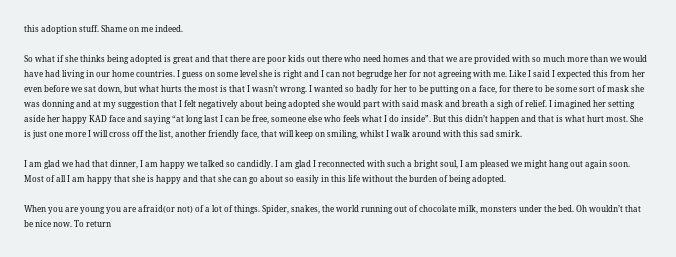this adoption stuff. Shame on me indeed.

So what if she thinks being adopted is great and that there are poor kids out there who need homes and that we are provided with so much more than we would have had living in our home countries. I guess on some level she is right and I can not begrudge her for not agreeing with me. Like I said I expected this from her even before we sat down, but what hurts the most is that I wasn’t wrong. I wanted so badly for her to be putting on a face, for there to be some sort of mask she was donning and at my suggestion that I felt negatively about being adopted she would part with said mask and breath a sigh of relief. I imagined her setting aside her happy KAD face and saying “at long last I can be free, someone else who feels what I do inside”. But this didn’t happen and that is what hurt most. She is just one more I will cross off the list, another friendly face, that will keep on smiling, whilst I walk around with this sad smirk.

I am glad we had that dinner, I am happy we talked so candidly. I am glad I reconnected with such a bright soul, I am pleased we might hang out again soon. Most of all I am happy that she is happy and that she can go about so easily in this life without the burden of being adopted.

When you are young you are afraid(or not) of a lot of things. Spider, snakes, the world running out of chocolate milk, monsters under the bed. Oh wouldn’t that be nice now. To return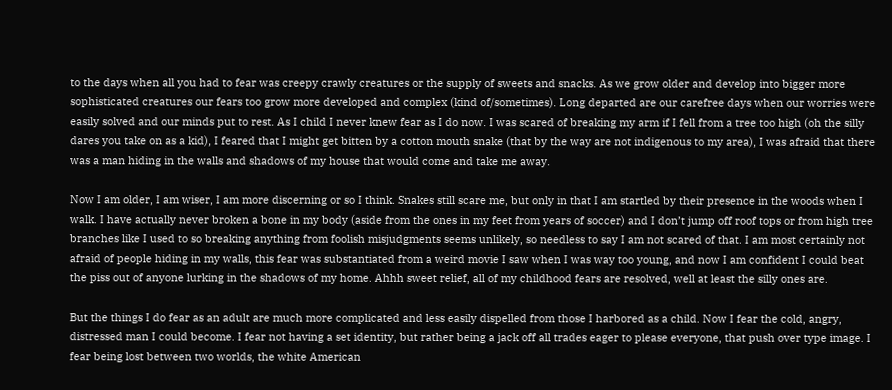to the days when all you had to fear was creepy crawly creatures or the supply of sweets and snacks. As we grow older and develop into bigger more sophisticated creatures our fears too grow more developed and complex (kind of/sometimes). Long departed are our carefree days when our worries were easily solved and our minds put to rest. As I child I never knew fear as I do now. I was scared of breaking my arm if I fell from a tree too high (oh the silly dares you take on as a kid), I feared that I might get bitten by a cotton mouth snake (that by the way are not indigenous to my area), I was afraid that there was a man hiding in the walls and shadows of my house that would come and take me away.

Now I am older, I am wiser, I am more discerning or so I think. Snakes still scare me, but only in that I am startled by their presence in the woods when I walk. I have actually never broken a bone in my body (aside from the ones in my feet from years of soccer) and I don’t jump off roof tops or from high tree branches like I used to so breaking anything from foolish misjudgments seems unlikely, so needless to say I am not scared of that. I am most certainly not afraid of people hiding in my walls, this fear was substantiated from a weird movie I saw when I was way too young, and now I am confident I could beat the piss out of anyone lurking in the shadows of my home. Ahhh sweet relief, all of my childhood fears are resolved, well at least the silly ones are.

But the things I do fear as an adult are much more complicated and less easily dispelled from those I harbored as a child. Now I fear the cold, angry, distressed man I could become. I fear not having a set identity, but rather being a jack off all trades eager to please everyone, that push over type image. I fear being lost between two worlds, the white American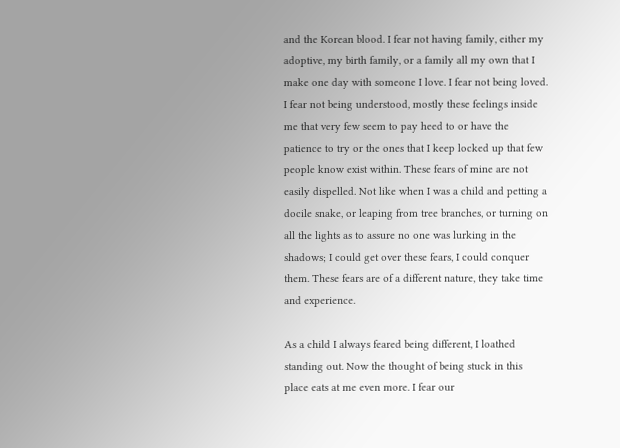and the Korean blood. I fear not having family, either my adoptive, my birth family, or a family all my own that I make one day with someone I love. I fear not being loved. I fear not being understood, mostly these feelings inside me that very few seem to pay heed to or have the patience to try or the ones that I keep locked up that few people know exist within. These fears of mine are not easily dispelled. Not like when I was a child and petting a docile snake, or leaping from tree branches, or turning on all the lights as to assure no one was lurking in the shadows; I could get over these fears, I could conquer them. These fears are of a different nature, they take time and experience.

As a child I always feared being different, I loathed standing out. Now the thought of being stuck in this place eats at me even more. I fear our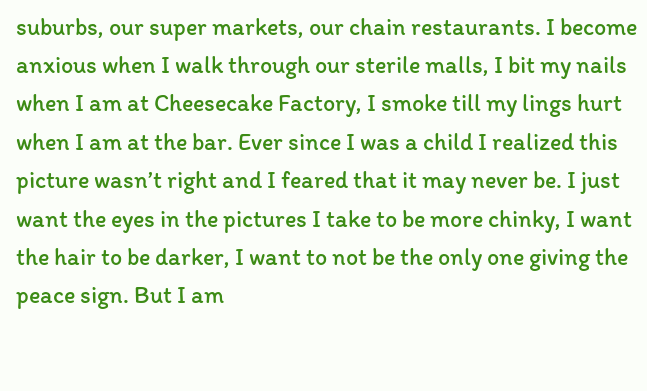suburbs, our super markets, our chain restaurants. I become anxious when I walk through our sterile malls, I bit my nails when I am at Cheesecake Factory, I smoke till my lings hurt when I am at the bar. Ever since I was a child I realized this picture wasn’t right and I feared that it may never be. I just want the eyes in the pictures I take to be more chinky, I want the hair to be darker, I want to not be the only one giving the peace sign. But I am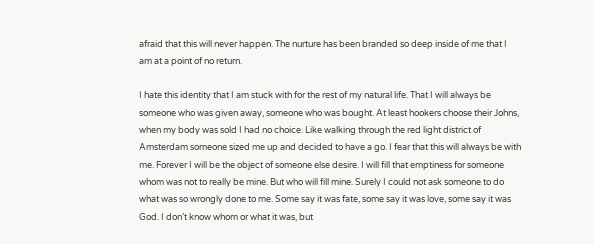afraid that this will never happen. The nurture has been branded so deep inside of me that I am at a point of no return.

I hate this identity that I am stuck with for the rest of my natural life. That I will always be someone who was given away, someone who was bought. At least hookers choose their Johns, when my body was sold I had no choice. Like walking through the red light district of Amsterdam someone sized me up and decided to have a go. I fear that this will always be with me. Forever I will be the object of someone else desire. I will fill that emptiness for someone whom was not to really be mine. But who will fill mine. Surely I could not ask someone to do what was so wrongly done to me. Some say it was fate, some say it was love, some say it was God. I don’t know whom or what it was, but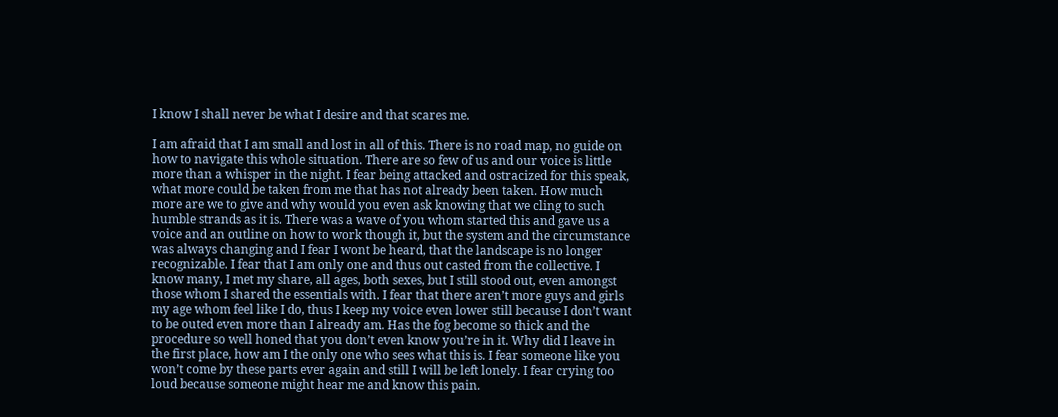I know I shall never be what I desire and that scares me.

I am afraid that I am small and lost in all of this. There is no road map, no guide on how to navigate this whole situation. There are so few of us and our voice is little more than a whisper in the night. I fear being attacked and ostracized for this speak, what more could be taken from me that has not already been taken. How much more are we to give and why would you even ask knowing that we cling to such humble strands as it is. There was a wave of you whom started this and gave us a voice and an outline on how to work though it, but the system and the circumstance was always changing and I fear I wont be heard, that the landscape is no longer recognizable. I fear that I am only one and thus out casted from the collective. I know many, I met my share, all ages, both sexes, but I still stood out, even amongst those whom I shared the essentials with. I fear that there aren’t more guys and girls my age whom feel like I do, thus I keep my voice even lower still because I don’t want to be outed even more than I already am. Has the fog become so thick and the procedure so well honed that you don’t even know you’re in it. Why did I leave in the first place, how am I the only one who sees what this is. I fear someone like you won’t come by these parts ever again and still I will be left lonely. I fear crying too loud because someone might hear me and know this pain.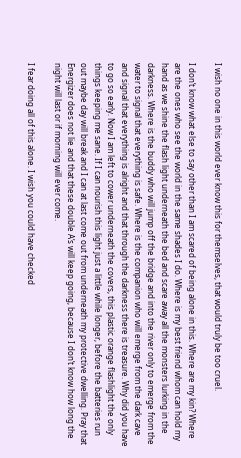I wish no one in this world ever know this for themselves, that would truly be too cruel.

I don’t know what else to say other than I am scared of being alone in this. Where are my kin? Where are the ones who see the world in the same shades I do. Where is my best friend whom can hold my hand as we shine the flash light underneath the bed and scare away all the monsters lurking in the darkness. Where is the buddy who will jump off the bridge and into the river only to emerge from the water to signal that everything is safe. Where is the companion who will emerge from the dark cave and signal that everything is alright and that through the darkness there is treasure. Why did you have to go so early. Now I am left to cower underneath the covers, this plastic orange flashlight the only things keeping me sane. If I can nourish this light just a little while longer, before the batteries run out maybe day will break and I can at last come out from underneath my protective dwelling. Pray that Energizer does not lie and that these double A’s will keep going, because I don’t know how long the night will last or if morning will ever come.

I fear doing all of this alone. I wish you could have checked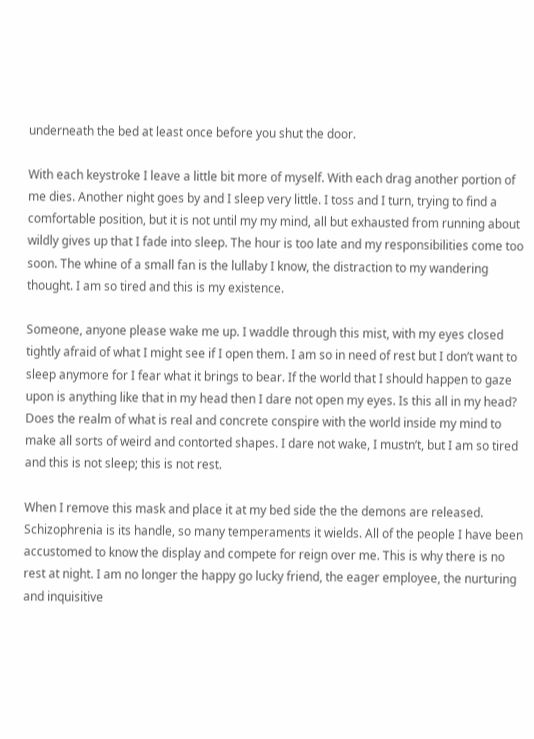underneath the bed at least once before you shut the door.

With each keystroke I leave a little bit more of myself. With each drag another portion of me dies. Another night goes by and I sleep very little. I toss and I turn, trying to find a comfortable position, but it is not until my my mind, all but exhausted from running about wildly gives up that I fade into sleep. The hour is too late and my responsibilities come too soon. The whine of a small fan is the lullaby I know, the distraction to my wandering thought. I am so tired and this is my existence.

Someone, anyone please wake me up. I waddle through this mist, with my eyes closed tightly afraid of what I might see if I open them. I am so in need of rest but I don’t want to sleep anymore for I fear what it brings to bear. If the world that I should happen to gaze upon is anything like that in my head then I dare not open my eyes. Is this all in my head? Does the realm of what is real and concrete conspire with the world inside my mind to make all sorts of weird and contorted shapes. I dare not wake, I mustn’t, but I am so tired and this is not sleep; this is not rest.

When I remove this mask and place it at my bed side the the demons are released. Schizophrenia is its handle, so many temperaments it wields. All of the people I have been accustomed to know the display and compete for reign over me. This is why there is no rest at night. I am no longer the happy go lucky friend, the eager employee, the nurturing and inquisitive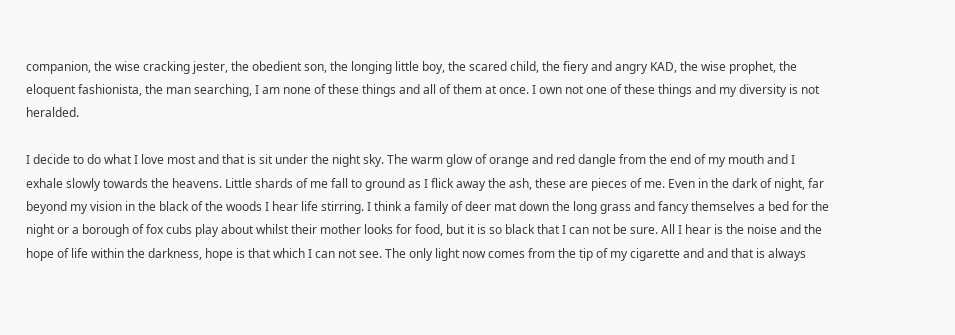companion, the wise cracking jester, the obedient son, the longing little boy, the scared child, the fiery and angry KAD, the wise prophet, the eloquent fashionista, the man searching, I am none of these things and all of them at once. I own not one of these things and my diversity is not heralded.

I decide to do what I love most and that is sit under the night sky. The warm glow of orange and red dangle from the end of my mouth and I exhale slowly towards the heavens. Little shards of me fall to ground as I flick away the ash, these are pieces of me. Even in the dark of night, far beyond my vision in the black of the woods I hear life stirring. I think a family of deer mat down the long grass and fancy themselves a bed for the night or a borough of fox cubs play about whilst their mother looks for food, but it is so black that I can not be sure. All I hear is the noise and the hope of life within the darkness, hope is that which I can not see. The only light now comes from the tip of my cigarette and and that is always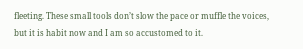fleeting. These small tools don’t slow the pace or muffle the voices, but it is habit now and I am so accustomed to it.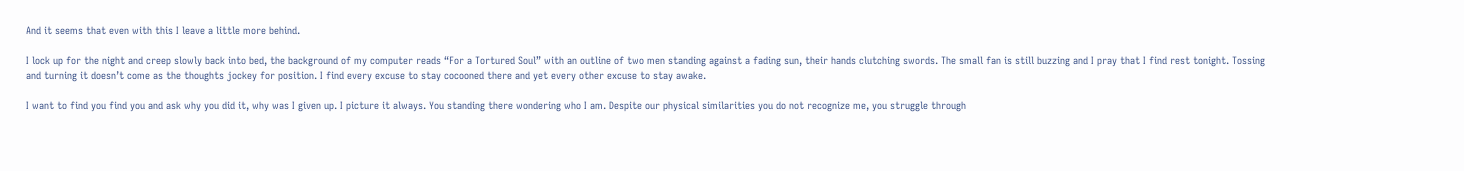And it seems that even with this I leave a little more behind.

I lock up for the night and creep slowly back into bed, the background of my computer reads “For a Tortured Soul” with an outline of two men standing against a fading sun, their hands clutching swords. The small fan is still buzzing and I pray that I find rest tonight. Tossing and turning it doesn’t come as the thoughts jockey for position. I find every excuse to stay cocooned there and yet every other excuse to stay awake.

I want to find you find you and ask why you did it, why was I given up. I picture it always. You standing there wondering who I am. Despite our physical similarities you do not recognize me, you struggle through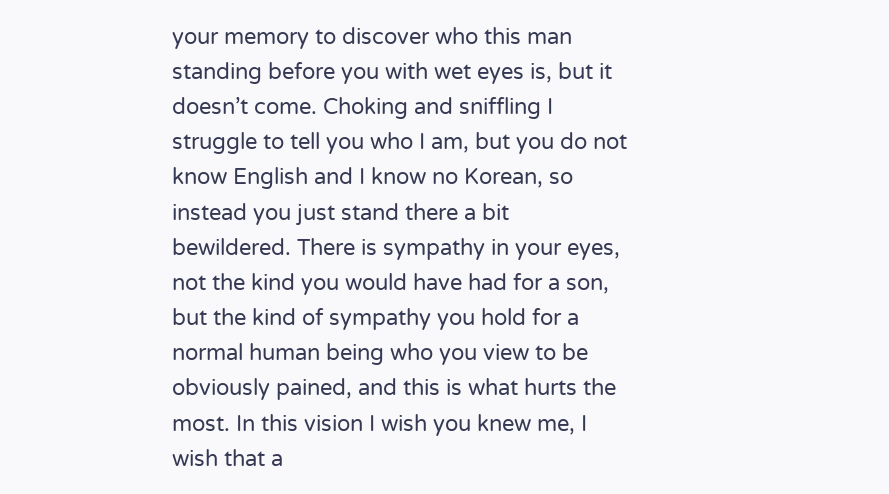your memory to discover who this man standing before you with wet eyes is, but it doesn’t come. Choking and sniffling I struggle to tell you who I am, but you do not know English and I know no Korean, so instead you just stand there a bit bewildered. There is sympathy in your eyes, not the kind you would have had for a son, but the kind of sympathy you hold for a normal human being who you view to be obviously pained, and this is what hurts the most. In this vision I wish you knew me, I wish that a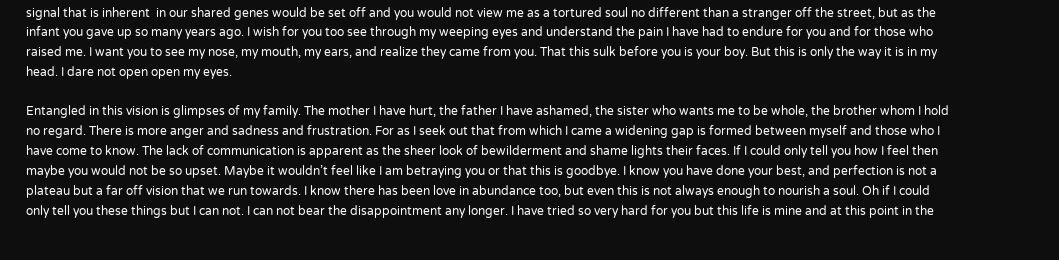signal that is inherent  in our shared genes would be set off and you would not view me as a tortured soul no different than a stranger off the street, but as the infant you gave up so many years ago. I wish for you too see through my weeping eyes and understand the pain I have had to endure for you and for those who raised me. I want you to see my nose, my mouth, my ears, and realize they came from you. That this sulk before you is your boy. But this is only the way it is in my head. I dare not open open my eyes.

Entangled in this vision is glimpses of my family. The mother I have hurt, the father I have ashamed, the sister who wants me to be whole, the brother whom I hold no regard. There is more anger and sadness and frustration. For as I seek out that from which I came a widening gap is formed between myself and those who I have come to know. The lack of communication is apparent as the sheer look of bewilderment and shame lights their faces. If I could only tell you how I feel then maybe you would not be so upset. Maybe it wouldn’t feel like I am betraying you or that this is goodbye. I know you have done your best, and perfection is not a plateau but a far off vision that we run towards. I know there has been love in abundance too, but even this is not always enough to nourish a soul. Oh if I could only tell you these things but I can not. I can not bear the disappointment any longer. I have tried so very hard for you but this life is mine and at this point in the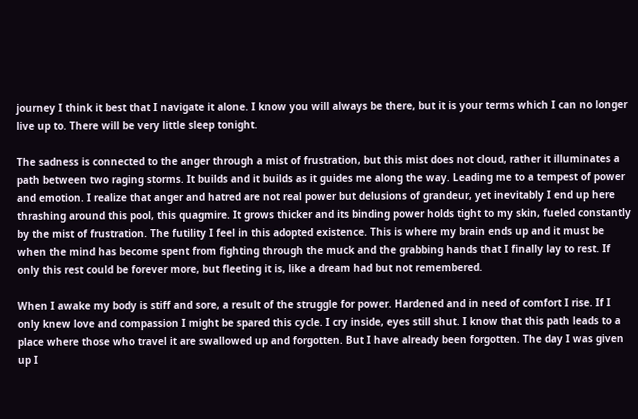journey I think it best that I navigate it alone. I know you will always be there, but it is your terms which I can no longer live up to. There will be very little sleep tonight.

The sadness is connected to the anger through a mist of frustration, but this mist does not cloud, rather it illuminates a path between two raging storms. It builds and it builds as it guides me along the way. Leading me to a tempest of power and emotion. I realize that anger and hatred are not real power but delusions of grandeur, yet inevitably I end up here thrashing around this pool, this quagmire. It grows thicker and its binding power holds tight to my skin, fueled constantly by the mist of frustration. The futility I feel in this adopted existence. This is where my brain ends up and it must be when the mind has become spent from fighting through the muck and the grabbing hands that I finally lay to rest. If only this rest could be forever more, but fleeting it is, like a dream had but not remembered.

When I awake my body is stiff and sore, a result of the struggle for power. Hardened and in need of comfort I rise. If I only knew love and compassion I might be spared this cycle. I cry inside, eyes still shut. I know that this path leads to a place where those who travel it are swallowed up and forgotten. But I have already been forgotten. The day I was given up I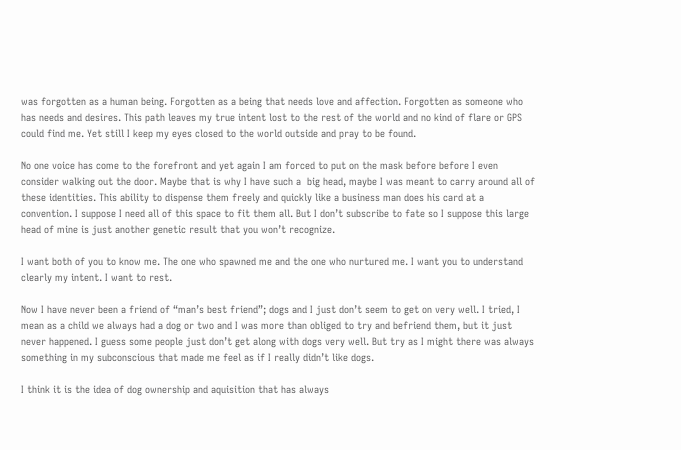was forgotten as a human being. Forgotten as a being that needs love and affection. Forgotten as someone who has needs and desires. This path leaves my true intent lost to the rest of the world and no kind of flare or GPS could find me. Yet still I keep my eyes closed to the world outside and pray to be found.

No one voice has come to the forefront and yet again I am forced to put on the mask before before I even consider walking out the door. Maybe that is why I have such a  big head, maybe I was meant to carry around all of these identities. This ability to dispense them freely and quickly like a business man does his card at a convention. I suppose I need all of this space to fit them all. But I don’t subscribe to fate so I suppose this large head of mine is just another genetic result that you won’t recognize.

I want both of you to know me. The one who spawned me and the one who nurtured me. I want you to understand clearly my intent. I want to rest.

Now I have never been a friend of “man’s best friend”; dogs and I just don’t seem to get on very well. I tried, I mean as a child we always had a dog or two and I was more than obliged to try and befriend them, but it just never happened. I guess some people just don’t get along with dogs very well. But try as I might there was always something in my subconscious that made me feel as if I really didn’t like dogs.

I think it is the idea of dog ownership and aquisition that has always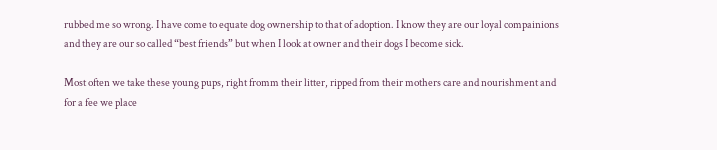rubbed me so wrong. I have come to equate dog ownership to that of adoption. I know they are our loyal compainions and they are our so called “best friends” but when I look at owner and their dogs I become sick.

Most often we take these young pups, right fromm their litter, ripped from their mothers care and nourishment and for a fee we place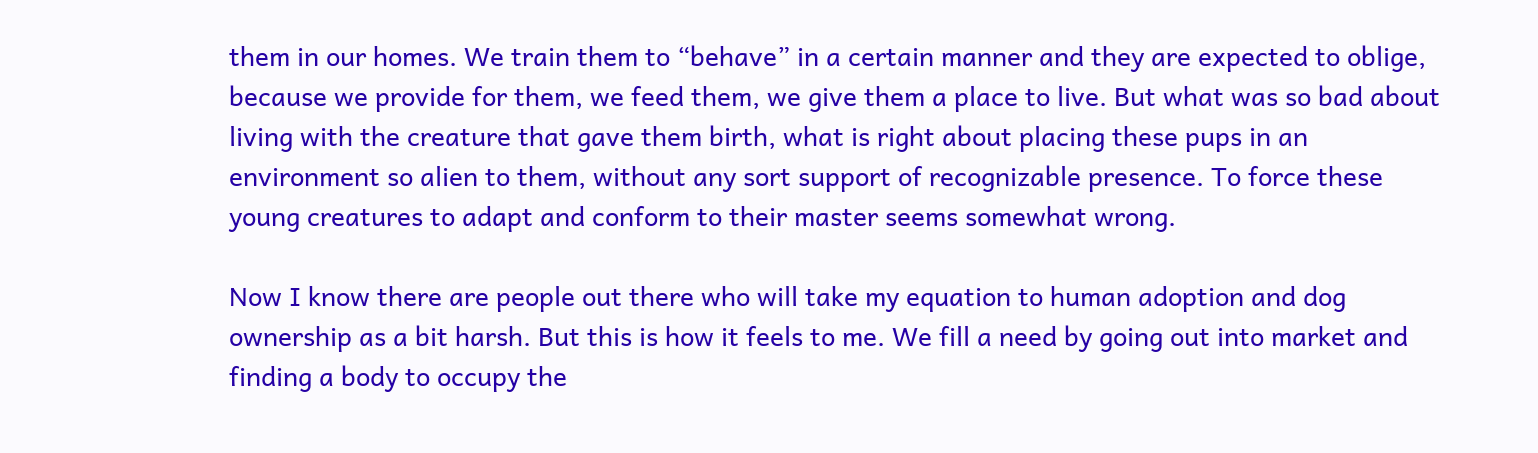them in our homes. We train them to “behave” in a certain manner and they are expected to oblige, because we provide for them, we feed them, we give them a place to live. But what was so bad about living with the creature that gave them birth, what is right about placing these pups in an environment so alien to them, without any sort support of recognizable presence. To force these young creatures to adapt and conform to their master seems somewhat wrong.

Now I know there are people out there who will take my equation to human adoption and dog ownership as a bit harsh. But this is how it feels to me. We fill a need by going out into market and finding a body to occupy the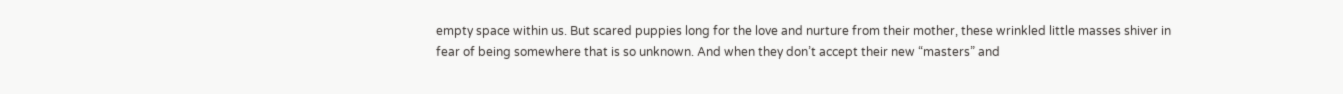empty space within us. But scared puppies long for the love and nurture from their mother, these wrinkled little masses shiver in fear of being somewhere that is so unknown. And when they don’t accept their new “masters” and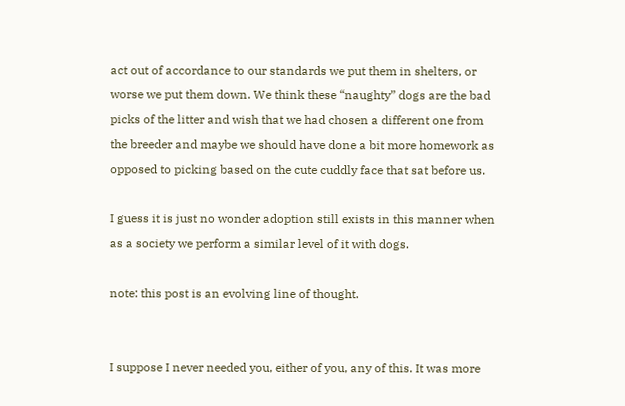act out of accordance to our standards we put them in shelters, or worse we put them down. We think these “naughty” dogs are the bad picks of the litter and wish that we had chosen a different one from the breeder and maybe we should have done a bit more homework as opposed to picking based on the cute cuddly face that sat before us.

I guess it is just no wonder adoption still exists in this manner when as a society we perform a similar level of it with dogs.

note: this post is an evolving line of thought.


I suppose I never needed you, either of you, any of this. It was more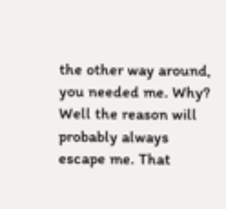the other way around, you needed me. Why? Well the reason will probably always escape me. That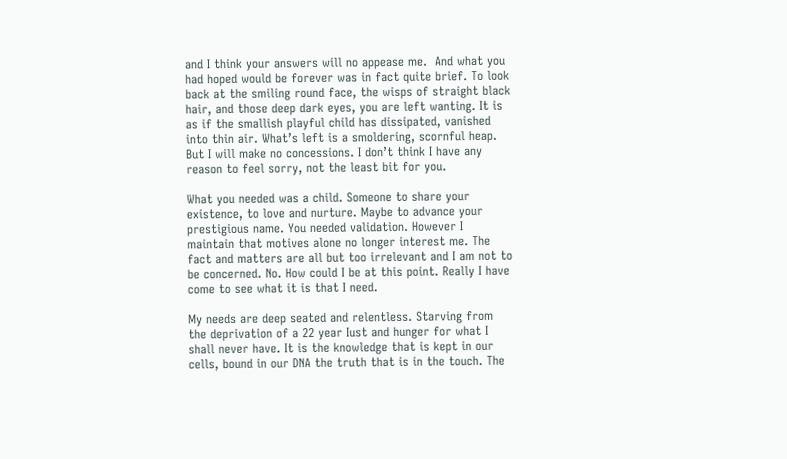and I think your answers will no appease me.  And what you had hoped would be forever was in fact quite brief. To look back at the smiling round face, the wisps of straight black hair, and those deep dark eyes, you are left wanting. It is as if the smallish playful child has dissipated, vanished into thin air. What’s left is a smoldering, scornful heap. But I will make no concessions. I don’t think I have any reason to feel sorry, not the least bit for you.

What you needed was a child. Someone to share your existence, to love and nurture. Maybe to advance your prestigious name. You needed validation. However I maintain that motives alone no longer interest me. The fact and matters are all but too irrelevant and I am not to be concerned. No. How could I be at this point. Really I have come to see what it is that I need.

My needs are deep seated and relentless. Starving from the deprivation of a 22 year Iust and hunger for what I shall never have. It is the knowledge that is kept in our cells, bound in our DNA the truth that is in the touch. The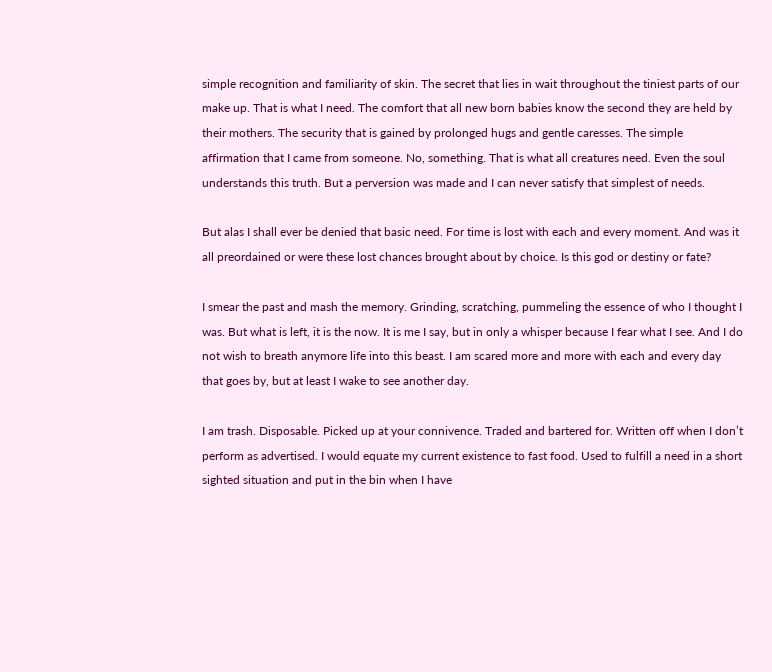simple recognition and familiarity of skin. The secret that lies in wait throughout the tiniest parts of our make up. That is what I need. The comfort that all new born babies know the second they are held by their mothers. The security that is gained by prolonged hugs and gentle caresses. The simple affirmation that I came from someone. No, something. That is what all creatures need. Even the soul understands this truth. But a perversion was made and I can never satisfy that simplest of needs.

But alas I shall ever be denied that basic need. For time is lost with each and every moment. And was it all preordained or were these lost chances brought about by choice. Is this god or destiny or fate?

I smear the past and mash the memory. Grinding, scratching, pummeling the essence of who I thought I was. But what is left, it is the now. It is me I say, but in only a whisper because I fear what I see. And I do not wish to breath anymore life into this beast. I am scared more and more with each and every day that goes by, but at least I wake to see another day.

I am trash. Disposable. Picked up at your connivence. Traded and bartered for. Written off when I don’t perform as advertised. I would equate my current existence to fast food. Used to fulfill a need in a short sighted situation and put in the bin when I have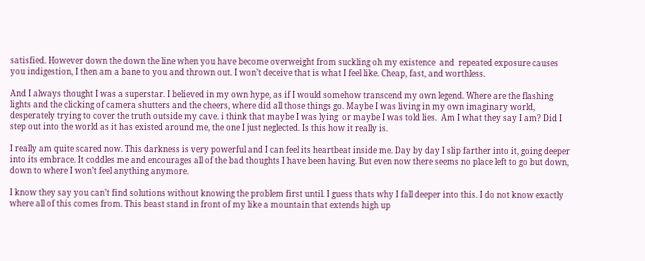satisfied. However down the down the line when you have become overweight from suckling oh my existence  and  repeated exposure causes you indigestion, I then am a bane to you and thrown out. I won’t deceive that is what I feel like. Cheap, fast, and worthless.

And I always thought I was a superstar. I believed in my own hype, as if I would somehow transcend my own legend. Where are the flashing lights and the clicking of camera shutters and the cheers, where did all those things go. Maybe I was living in my own imaginary world, desperately trying to cover the truth outside my cave. i think that maybe I was lying  or maybe I was told lies.  Am I what they say I am? Did I step out into the world as it has existed around me, the one I just neglected. Is this how it really is.

I really am quite scared now. This darkness is very powerful and I can feel its heartbeat inside me. Day by day I slip farther into it, going deeper into its embrace. It coddles me and encourages all of the bad thoughts I have been having. But even now there seems no place left to go but down, down to where I won’t feel anything anymore.

I know they say you can’t find solutions without knowing the problem first until. I guess thats why I fall deeper into this. I do not know exactly where all of this comes from. This beast stand in front of my like a mountain that extends high up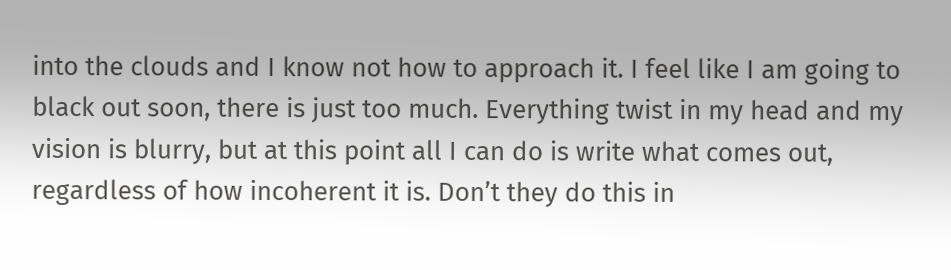into the clouds and I know not how to approach it. I feel like I am going to black out soon, there is just too much. Everything twist in my head and my vision is blurry, but at this point all I can do is write what comes out, regardless of how incoherent it is. Don’t they do this in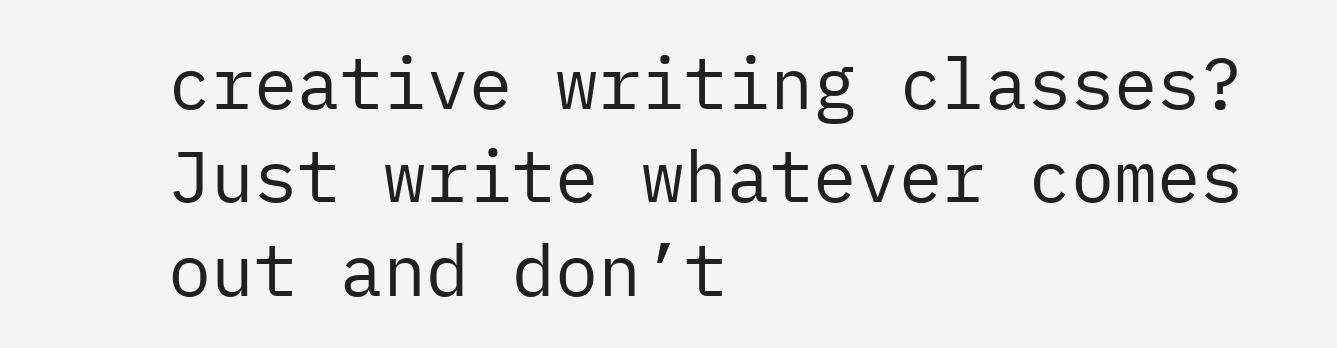creative writing classes? Just write whatever comes out and don’t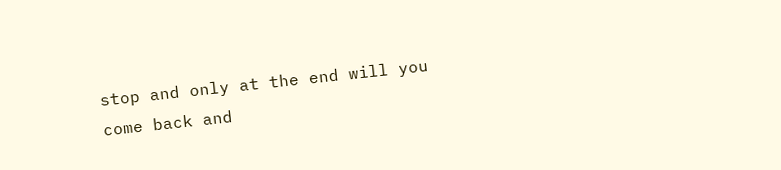stop and only at the end will you come back and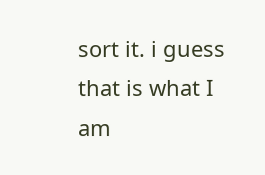sort it. i guess that is what I am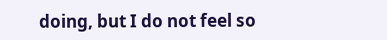doing, but I do not feel so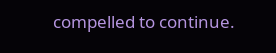compelled to continue.